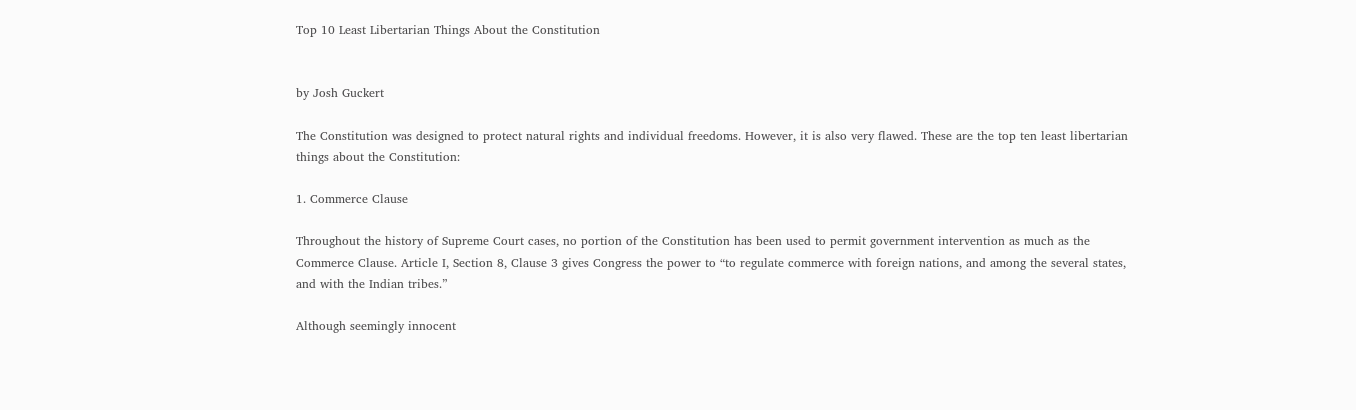Top 10 Least Libertarian Things About the Constitution


by Josh Guckert

The Constitution was designed to protect natural rights and individual freedoms. However, it is also very flawed. These are the top ten least libertarian things about the Constitution:

1. Commerce Clause

Throughout the history of Supreme Court cases, no portion of the Constitution has been used to permit government intervention as much as the Commerce Clause. Article I, Section 8, Clause 3 gives Congress the power to “to regulate commerce with foreign nations, and among the several states, and with the Indian tribes.”

Although seemingly innocent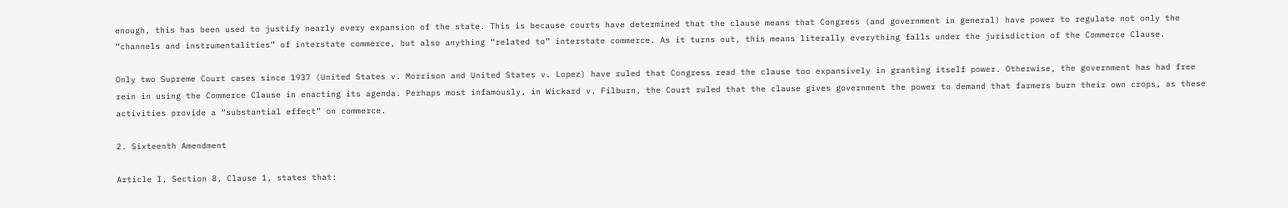enough, this has been used to justify nearly every expansion of the state. This is because courts have determined that the clause means that Congress (and government in general) have power to regulate not only the “channels and instrumentalities” of interstate commerce, but also anything “related to” interstate commerce. As it turns out, this means literally everything falls under the jurisdiction of the Commerce Clause.

Only two Supreme Court cases since 1937 (United States v. Morrison and United States v. Lopez) have ruled that Congress read the clause too expansively in granting itself power. Otherwise, the government has had free rein in using the Commerce Clause in enacting its agenda. Perhaps most infamously, in Wickard v. Filburn, the Court ruled that the clause gives government the power to demand that farmers burn their own crops, as these activities provide a “substantial effect” on commerce.

2. Sixteenth Amendment

Article I, Section 8, Clause 1, states that: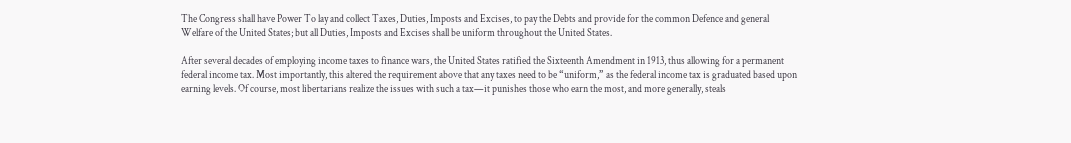The Congress shall have Power To lay and collect Taxes, Duties, Imposts and Excises, to pay the Debts and provide for the common Defence and general Welfare of the United States; but all Duties, Imposts and Excises shall be uniform throughout the United States.

After several decades of employing income taxes to finance wars, the United States ratified the Sixteenth Amendment in 1913, thus allowing for a permanent federal income tax. Most importantly, this altered the requirement above that any taxes need to be “uniform,” as the federal income tax is graduated based upon earning levels. Of course, most libertarians realize the issues with such a tax—it punishes those who earn the most, and more generally, steals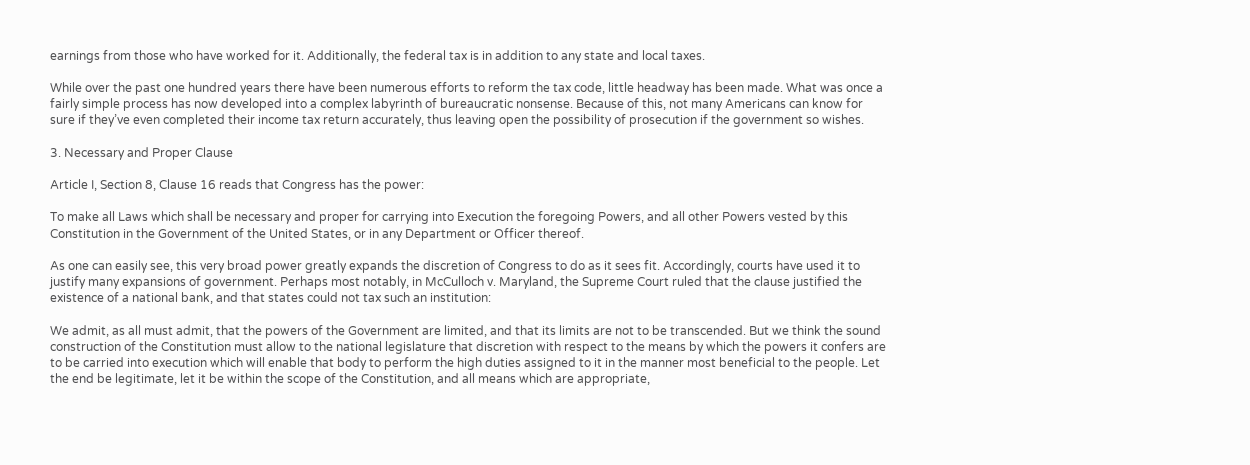earnings from those who have worked for it. Additionally, the federal tax is in addition to any state and local taxes.

While over the past one hundred years there have been numerous efforts to reform the tax code, little headway has been made. What was once a fairly simple process has now developed into a complex labyrinth of bureaucratic nonsense. Because of this, not many Americans can know for sure if they’ve even completed their income tax return accurately, thus leaving open the possibility of prosecution if the government so wishes.

3. Necessary and Proper Clause

Article I, Section 8, Clause 16 reads that Congress has the power:

To make all Laws which shall be necessary and proper for carrying into Execution the foregoing Powers, and all other Powers vested by this Constitution in the Government of the United States, or in any Department or Officer thereof.

As one can easily see, this very broad power greatly expands the discretion of Congress to do as it sees fit. Accordingly, courts have used it to justify many expansions of government. Perhaps most notably, in McCulloch v. Maryland, the Supreme Court ruled that the clause justified the existence of a national bank, and that states could not tax such an institution:

We admit, as all must admit, that the powers of the Government are limited, and that its limits are not to be transcended. But we think the sound construction of the Constitution must allow to the national legislature that discretion with respect to the means by which the powers it confers are to be carried into execution which will enable that body to perform the high duties assigned to it in the manner most beneficial to the people. Let the end be legitimate, let it be within the scope of the Constitution, and all means which are appropriate,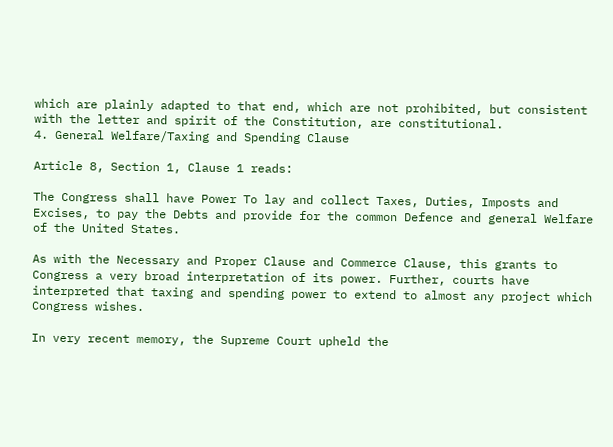which are plainly adapted to that end, which are not prohibited, but consistent with the letter and spirit of the Constitution, are constitutional.
4. General Welfare/Taxing and Spending Clause

Article 8, Section 1, Clause 1 reads:

The Congress shall have Power To lay and collect Taxes, Duties, Imposts and Excises, to pay the Debts and provide for the common Defence and general Welfare of the United States.

As with the Necessary and Proper Clause and Commerce Clause, this grants to Congress a very broad interpretation of its power. Further, courts have interpreted that taxing and spending power to extend to almost any project which Congress wishes.

In very recent memory, the Supreme Court upheld the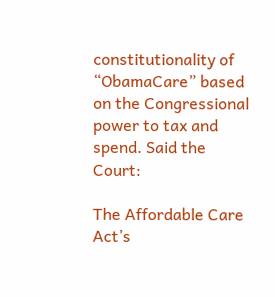constitutionality of “ObamaCare” based on the Congressional power to tax and spend. Said the Court:

The Affordable Care Act’s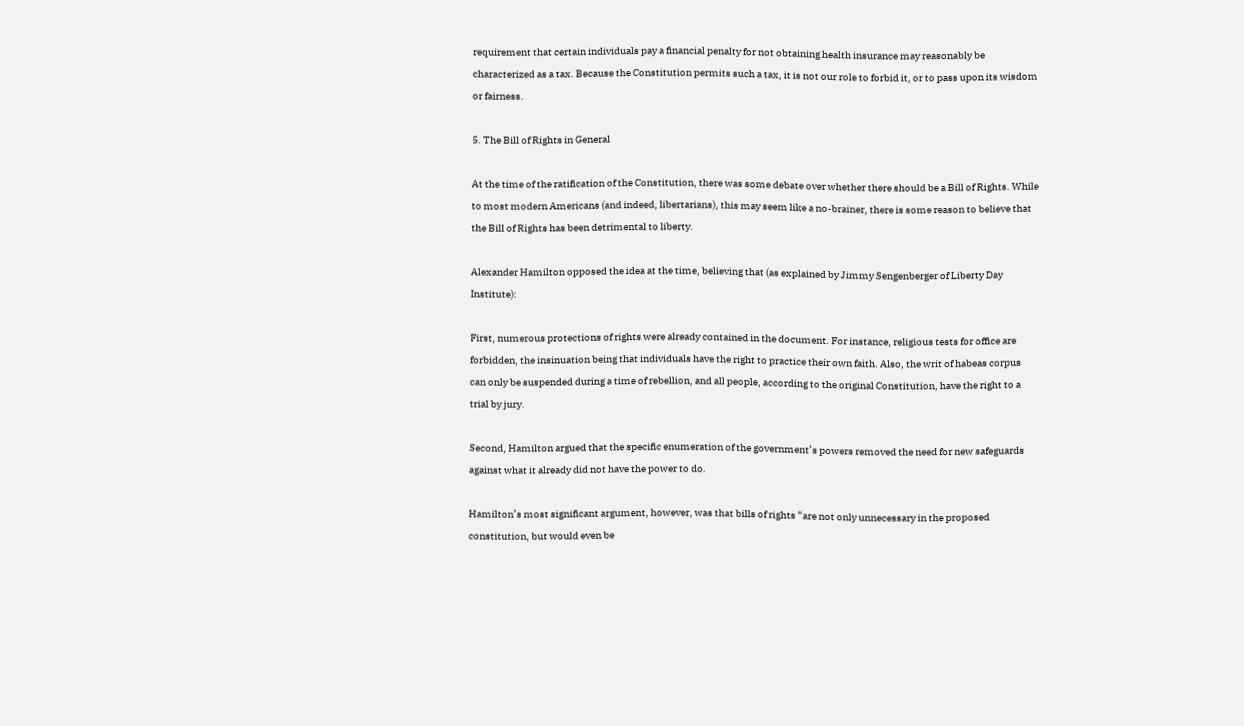requirement that certain individuals pay a financial penalty for not obtaining health insurance may reasonably be characterized as a tax. Because the Constitution permits such a tax, it is not our role to forbid it, or to pass upon its wisdom or fairness.

5. The Bill of Rights in General

At the time of the ratification of the Constitution, there was some debate over whether there should be a Bill of Rights. While to most modern Americans (and indeed, libertarians), this may seem like a no-brainer, there is some reason to believe that the Bill of Rights has been detrimental to liberty.

Alexander Hamilton opposed the idea at the time, believing that (as explained by Jimmy Sengenberger of Liberty Day Institute):

First, numerous protections of rights were already contained in the document. For instance, religious tests for office are forbidden, the insinuation being that individuals have the right to practice their own faith. Also, the writ of habeas corpus can only be suspended during a time of rebellion, and all people, according to the original Constitution, have the right to a trial by jury.

Second, Hamilton argued that the specific enumeration of the government’s powers removed the need for new safeguards against what it already did not have the power to do.

Hamilton’s most significant argument, however, was that bills of rights “are not only unnecessary in the proposed constitution, but would even be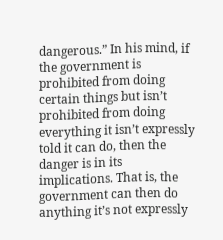dangerous.” In his mind, if the government is prohibited from doing certain things but isn’t prohibited from doing everything it isn’t expressly told it can do, then the danger is in its implications. That is, the government can then do anything it’s not expressly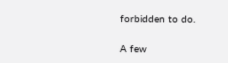forbidden to do.

A few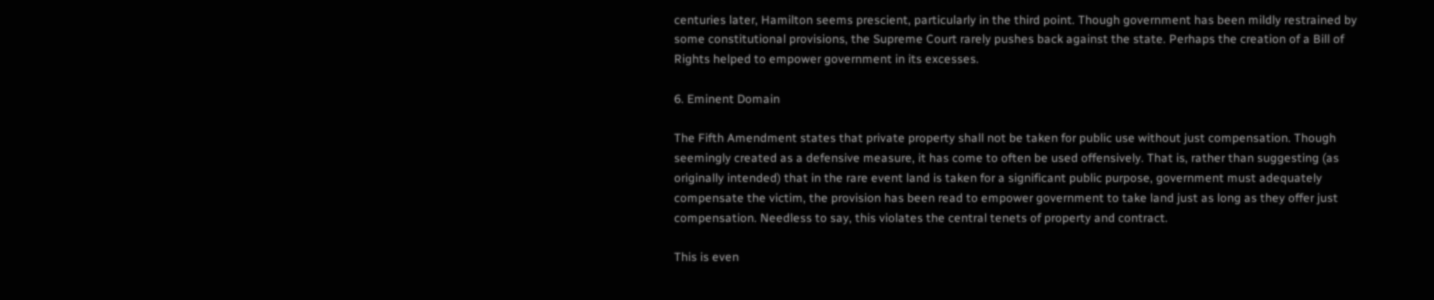centuries later, Hamilton seems prescient, particularly in the third point. Though government has been mildly restrained by some constitutional provisions, the Supreme Court rarely pushes back against the state. Perhaps the creation of a Bill of Rights helped to empower government in its excesses.

6. Eminent Domain

The Fifth Amendment states that private property shall not be taken for public use without just compensation. Though seemingly created as a defensive measure, it has come to often be used offensively. That is, rather than suggesting (as originally intended) that in the rare event land is taken for a significant public purpose, government must adequately compensate the victim, the provision has been read to empower government to take land just as long as they offer just compensation. Needless to say, this violates the central tenets of property and contract.

This is even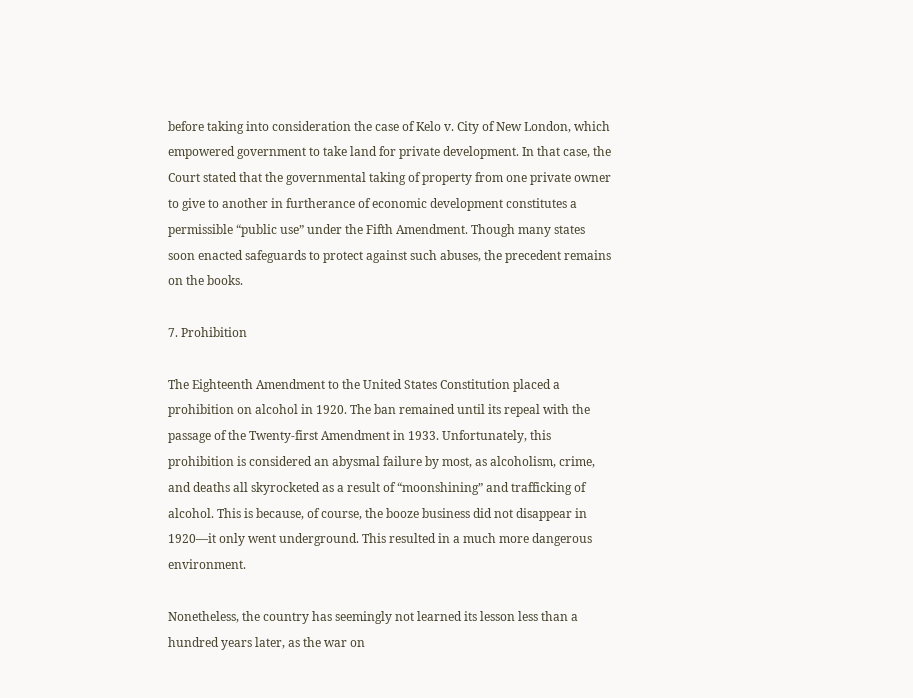before taking into consideration the case of Kelo v. City of New London, which empowered government to take land for private development. In that case, the Court stated that the governmental taking of property from one private owner to give to another in furtherance of economic development constitutes a permissible “public use” under the Fifth Amendment. Though many states soon enacted safeguards to protect against such abuses, the precedent remains on the books.

7. Prohibition

The Eighteenth Amendment to the United States Constitution placed a prohibition on alcohol in 1920. The ban remained until its repeal with the passage of the Twenty-first Amendment in 1933. Unfortunately, this prohibition is considered an abysmal failure by most, as alcoholism, crime, and deaths all skyrocketed as a result of “moonshining” and trafficking of alcohol. This is because, of course, the booze business did not disappear in 1920—it only went underground. This resulted in a much more dangerous environment.

Nonetheless, the country has seemingly not learned its lesson less than a hundred years later, as the war on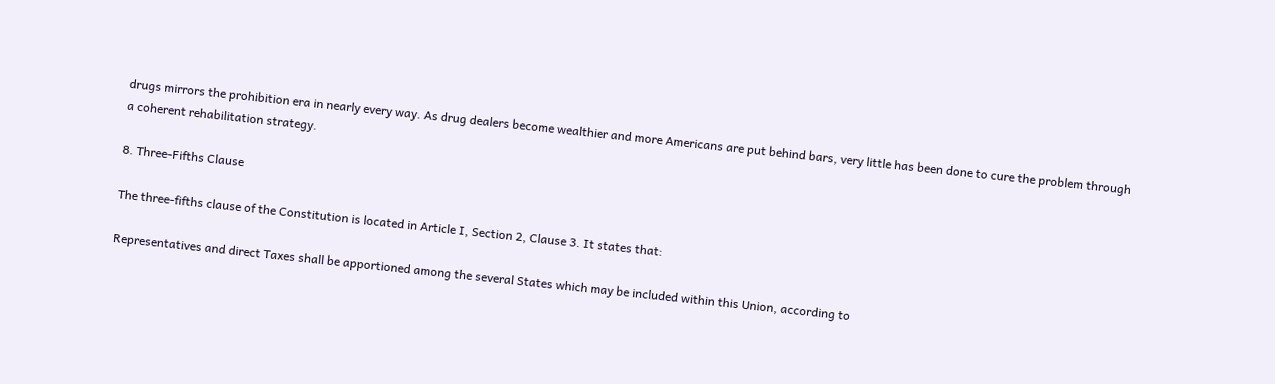drugs mirrors the prohibition era in nearly every way. As drug dealers become wealthier and more Americans are put behind bars, very little has been done to cure the problem through a coherent rehabilitation strategy.

8. Three-Fifths Clause

The three-fifths clause of the Constitution is located in Article I, Section 2, Clause 3. It states that:

Representatives and direct Taxes shall be apportioned among the several States which may be included within this Union, according to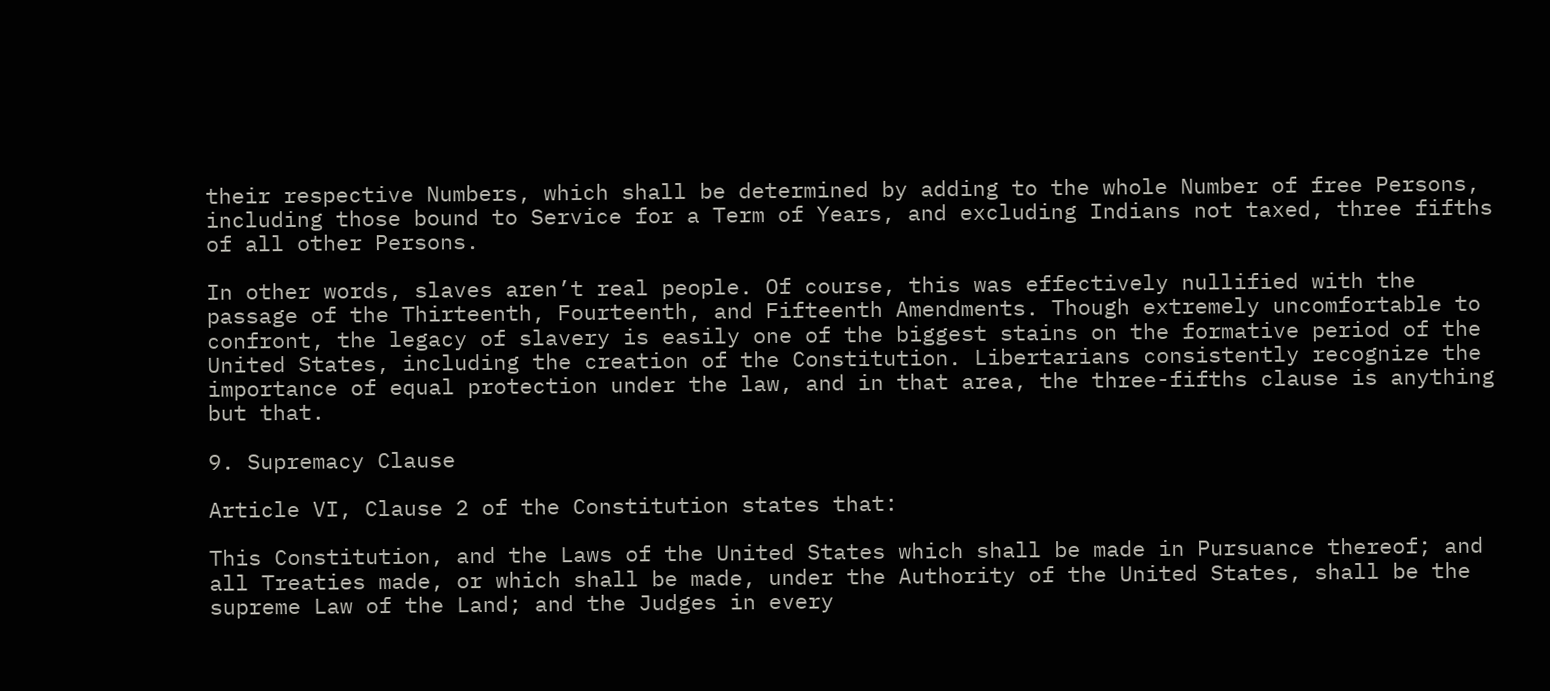their respective Numbers, which shall be determined by adding to the whole Number of free Persons, including those bound to Service for a Term of Years, and excluding Indians not taxed, three fifths of all other Persons.

In other words, slaves aren’t real people. Of course, this was effectively nullified with the passage of the Thirteenth, Fourteenth, and Fifteenth Amendments. Though extremely uncomfortable to confront, the legacy of slavery is easily one of the biggest stains on the formative period of the United States, including the creation of the Constitution. Libertarians consistently recognize the importance of equal protection under the law, and in that area, the three-fifths clause is anything but that.

9. Supremacy Clause

Article VI, Clause 2 of the Constitution states that:

This Constitution, and the Laws of the United States which shall be made in Pursuance thereof; and all Treaties made, or which shall be made, under the Authority of the United States, shall be the supreme Law of the Land; and the Judges in every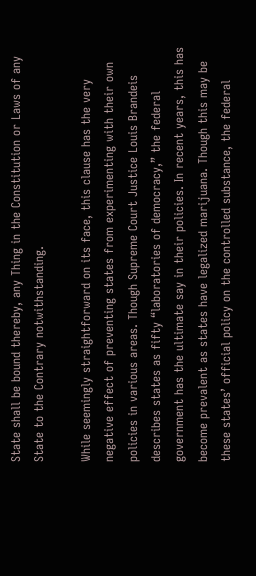State shall be bound thereby, any Thing in the Constitution or Laws of any State to the Contrary notwithstanding.

While seemingly straightforward on its face, this clause has the very negative effect of preventing states from experimenting with their own policies in various areas. Though Supreme Court Justice Louis Brandeis describes states as fifty “laboratories of democracy,” the federal government has the ultimate say in their policies. In recent years, this has become prevalent as states have legalized marijuana. Though this may be these states’ official policy on the controlled substance, the federal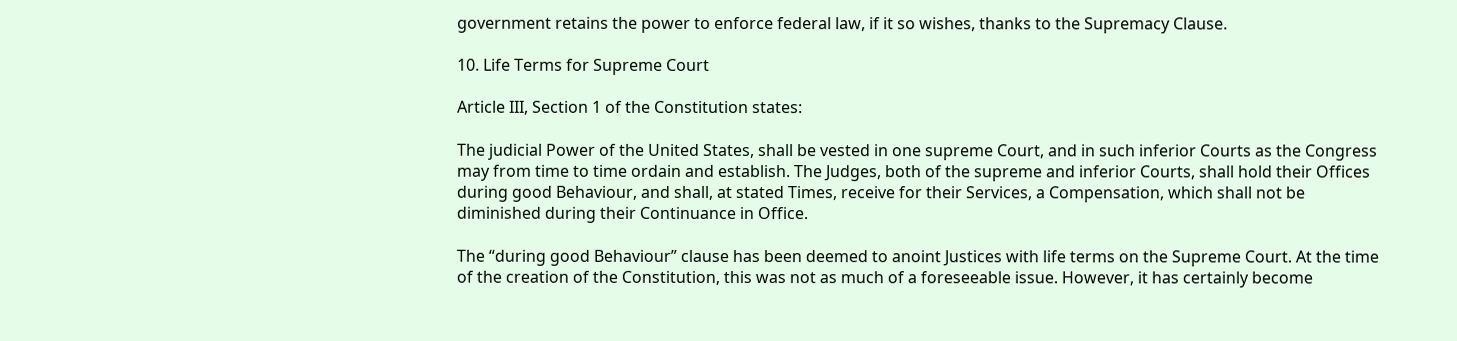government retains the power to enforce federal law, if it so wishes, thanks to the Supremacy Clause.

10. Life Terms for Supreme Court

Article III, Section 1 of the Constitution states:

The judicial Power of the United States, shall be vested in one supreme Court, and in such inferior Courts as the Congress may from time to time ordain and establish. The Judges, both of the supreme and inferior Courts, shall hold their Offices during good Behaviour, and shall, at stated Times, receive for their Services, a Compensation, which shall not be diminished during their Continuance in Office.

The “during good Behaviour” clause has been deemed to anoint Justices with life terms on the Supreme Court. At the time of the creation of the Constitution, this was not as much of a foreseeable issue. However, it has certainly become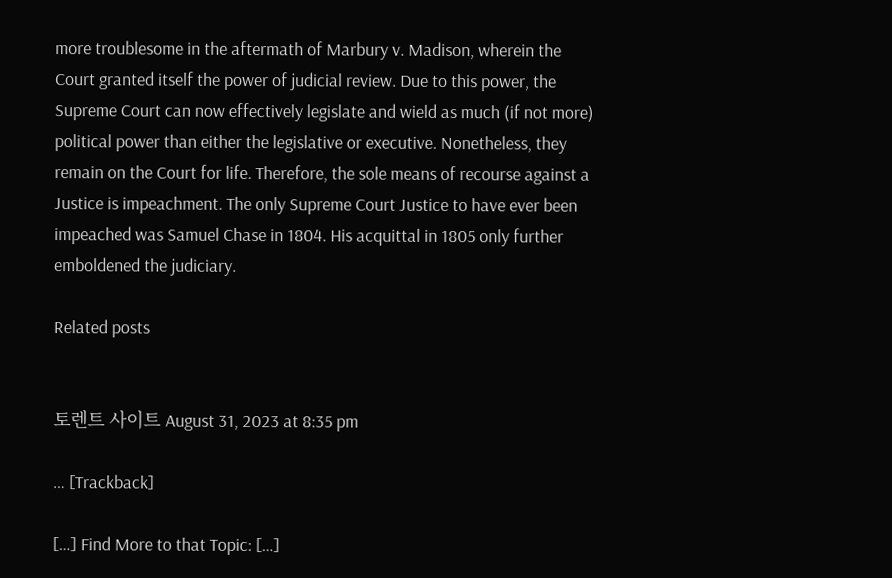more troublesome in the aftermath of Marbury v. Madison, wherein the Court granted itself the power of judicial review. Due to this power, the Supreme Court can now effectively legislate and wield as much (if not more) political power than either the legislative or executive. Nonetheless, they remain on the Court for life. Therefore, the sole means of recourse against a Justice is impeachment. The only Supreme Court Justice to have ever been impeached was Samuel Chase in 1804. His acquittal in 1805 only further emboldened the judiciary.

Related posts


토렌트 사이트 August 31, 2023 at 8:35 pm

… [Trackback]

[…] Find More to that Topic: […]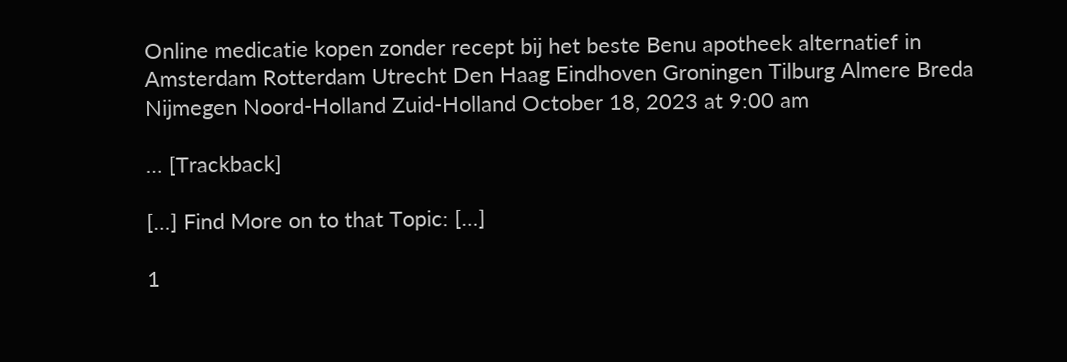Online medicatie kopen zonder recept bij het beste Benu apotheek alternatief in Amsterdam Rotterdam Utrecht Den Haag Eindhoven Groningen Tilburg Almere Breda Nijmegen Noord-Holland Zuid-Holland October 18, 2023 at 9:00 am

… [Trackback]

[…] Find More on to that Topic: […]

1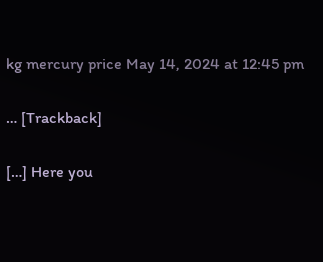kg mercury price May 14, 2024 at 12:45 pm

… [Trackback]

[…] Here you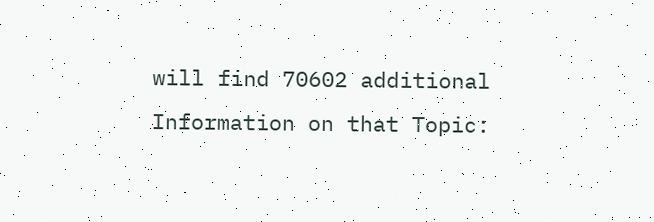will find 70602 additional Information on that Topic: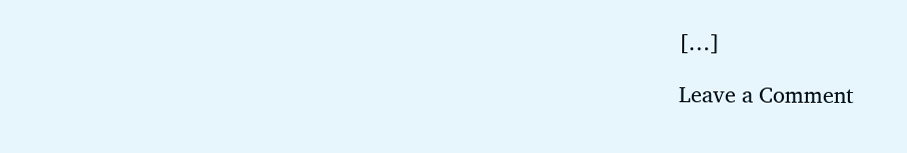[…]

Leave a Comment